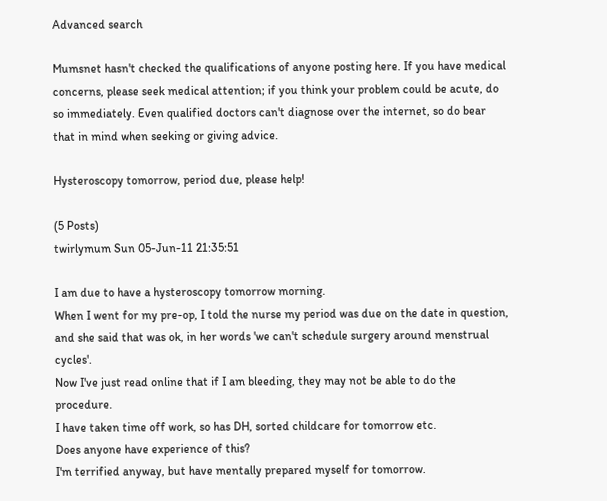Advanced search

Mumsnet hasn't checked the qualifications of anyone posting here. If you have medical concerns, please seek medical attention; if you think your problem could be acute, do so immediately. Even qualified doctors can't diagnose over the internet, so do bear that in mind when seeking or giving advice.

Hysteroscopy tomorrow, period due, please help!

(5 Posts)
twirlymum Sun 05-Jun-11 21:35:51

I am due to have a hysteroscopy tomorrow morning.
When I went for my pre-op, I told the nurse my period was due on the date in question, and she said that was ok, in her words 'we can't schedule surgery around menstrual cycles'.
Now I've just read online that if I am bleeding, they may not be able to do the procedure.
I have taken time off work, so has DH, sorted childcare for tomorrow etc.
Does anyone have experience of this?
I'm terrified anyway, but have mentally prepared myself for tomorrow.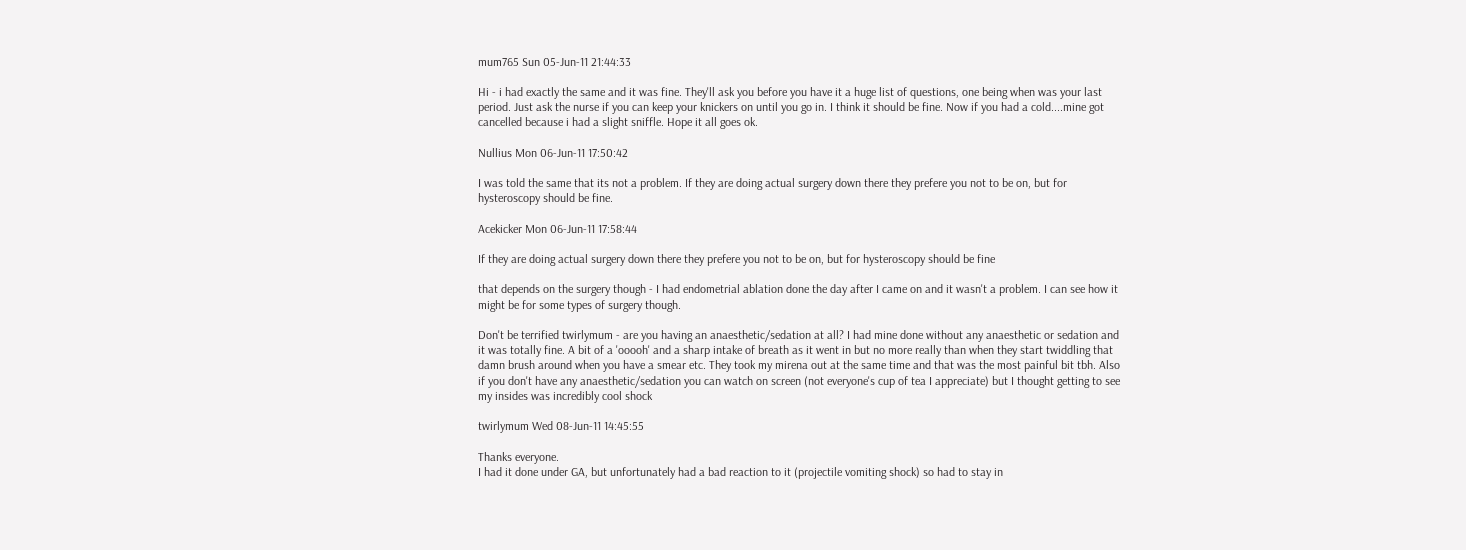mum765 Sun 05-Jun-11 21:44:33

Hi - i had exactly the same and it was fine. They'll ask you before you have it a huge list of questions, one being when was your last period. Just ask the nurse if you can keep your knickers on until you go in. I think it should be fine. Now if you had a cold....mine got cancelled because i had a slight sniffle. Hope it all goes ok.

Nullius Mon 06-Jun-11 17:50:42

I was told the same that its not a problem. If they are doing actual surgery down there they prefere you not to be on, but for hysteroscopy should be fine.

Acekicker Mon 06-Jun-11 17:58:44

If they are doing actual surgery down there they prefere you not to be on, but for hysteroscopy should be fine

that depends on the surgery though - I had endometrial ablation done the day after I came on and it wasn't a problem. I can see how it might be for some types of surgery though.

Don't be terrified twirlymum - are you having an anaesthetic/sedation at all? I had mine done without any anaesthetic or sedation and it was totally fine. A bit of a 'ooooh' and a sharp intake of breath as it went in but no more really than when they start twiddling that damn brush around when you have a smear etc. They took my mirena out at the same time and that was the most painful bit tbh. Also if you don't have any anaesthetic/sedation you can watch on screen (not everyone's cup of tea I appreciate) but I thought getting to see my insides was incredibly cool shock

twirlymum Wed 08-Jun-11 14:45:55

Thanks everyone.
I had it done under GA, but unfortunately had a bad reaction to it (projectile vomiting shock) so had to stay in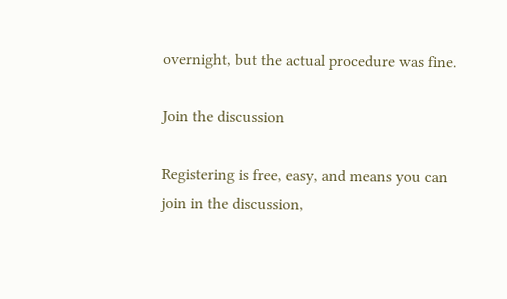overnight, but the actual procedure was fine.

Join the discussion

Registering is free, easy, and means you can join in the discussion,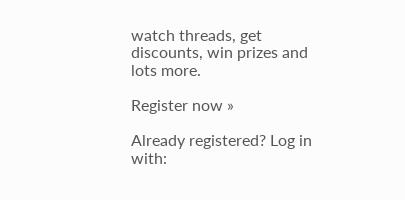watch threads, get discounts, win prizes and lots more.

Register now »

Already registered? Log in with: